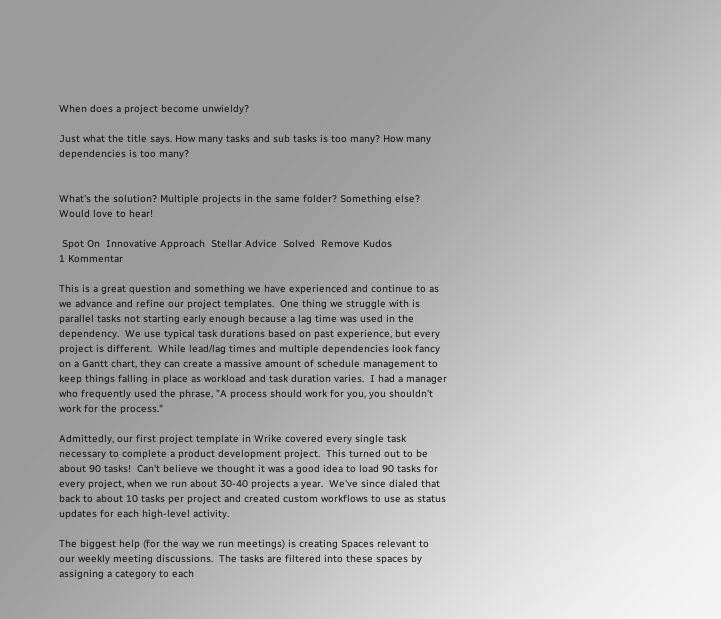When does a project become unwieldy?

Just what the title says. How many tasks and sub tasks is too many? How many dependencies is too many?


What's the solution? Multiple projects in the same folder? Something else? Would love to hear!

 Spot On  Innovative Approach  Stellar Advice  Solved  Remove Kudos
1 Kommentar

This is a great question and something we have experienced and continue to as we advance and refine our project templates.  One thing we struggle with is parallel tasks not starting early enough because a lag time was used in the dependency.  We use typical task durations based on past experience, but every project is different.  While lead/lag times and multiple dependencies look fancy on a Gantt chart, they can create a massive amount of schedule management to keep things falling in place as workload and task duration varies.  I had a manager who frequently used the phrase, "A process should work for you, you shouldn't work for the process."

Admittedly, our first project template in Wrike covered every single task necessary to complete a product development project.  This turned out to be about 90 tasks!  Can't believe we thought it was a good idea to load 90 tasks for every project, when we run about 30-40 projects a year.  We've since dialed that back to about 10 tasks per project and created custom workflows to use as status updates for each high-level activity.

The biggest help (for the way we run meetings) is creating Spaces relevant to our weekly meeting discussions.  The tasks are filtered into these spaces by assigning a category to each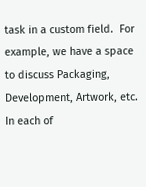task in a custom field.  For example, we have a space to discuss Packaging, Development, Artwork, etc.  In each of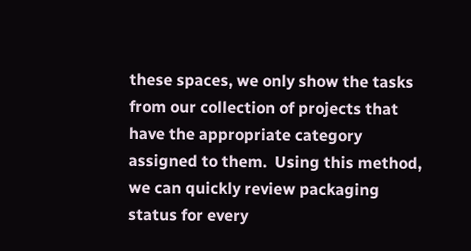these spaces, we only show the tasks from our collection of projects that have the appropriate category assigned to them.  Using this method, we can quickly review packaging status for every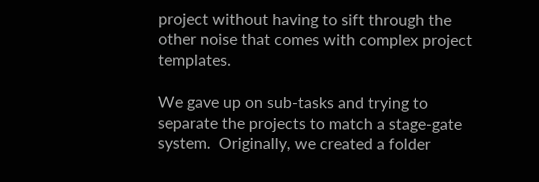project without having to sift through the other noise that comes with complex project templates.

We gave up on sub-tasks and trying to separate the projects to match a stage-gate system.  Originally, we created a folder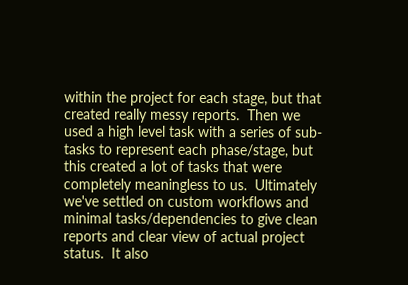within the project for each stage, but that created really messy reports.  Then we used a high level task with a series of sub-tasks to represent each phase/stage, but this created a lot of tasks that were completely meaningless to us.  Ultimately we've settled on custom workflows and minimal tasks/dependencies to give clean reports and clear view of actual project status.  It also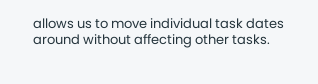allows us to move individual task dates around without affecting other tasks.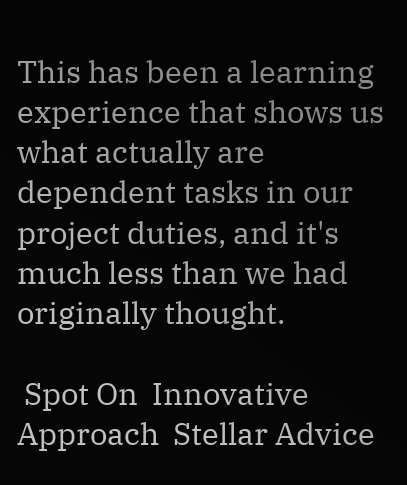This has been a learning experience that shows us what actually are dependent tasks in our project duties, and it's much less than we had originally thought.

 Spot On  Innovative Approach  Stellar Advice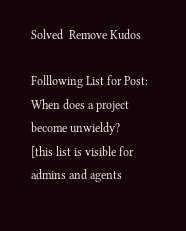Solved  Remove Kudos

Folllowing List for Post: When does a project become unwieldy?
[this list is visible for admins and agents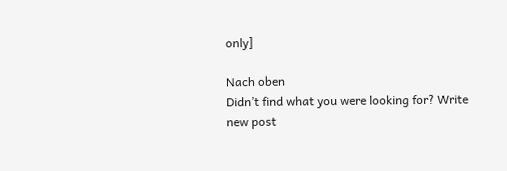only]

Nach oben
Didn’t find what you were looking for? Write new post